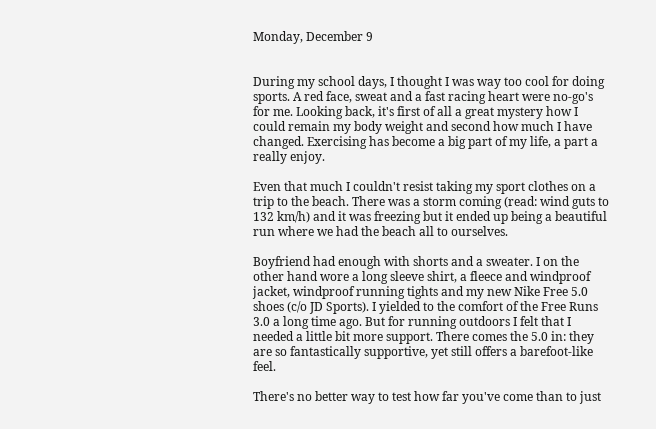Monday, December 9


During my school days, I thought I was way too cool for doing sports. A red face, sweat and a fast racing heart were no-go's for me. Looking back, it's first of all a great mystery how I could remain my body weight and second how much I have changed. Exercising has become a big part of my life, a part a really enjoy.

Even that much I couldn't resist taking my sport clothes on a trip to the beach. There was a storm coming (read: wind guts to 132 km/h) and it was freezing but it ended up being a beautiful run where we had the beach all to ourselves.

Boyfriend had enough with shorts and a sweater. I on the other hand wore a long sleeve shirt, a fleece and windproof jacket, windproof running tights and my new Nike Free 5.0 shoes (c/o JD Sports). I yielded to the comfort of the Free Runs 3.0 a long time ago. But for running outdoors I felt that I needed a little bit more support. There comes the 5.0 in: they are so fantastically supportive, yet still offers a barefoot-like feel.

There's no better way to test how far you've come than to just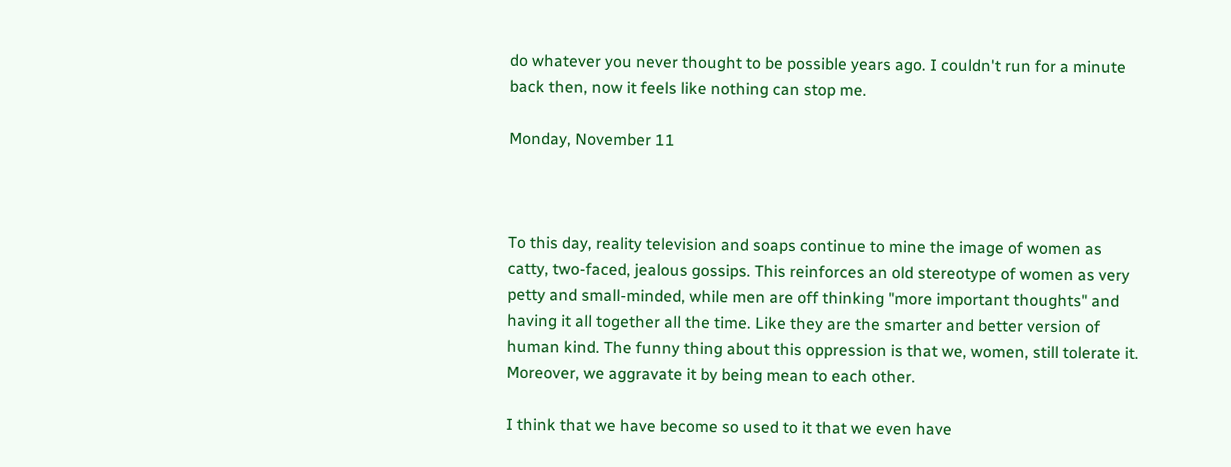do whatever you never thought to be possible years ago. I couldn't run for a minute back then, now it feels like nothing can stop me.

Monday, November 11



To this day, reality television and soaps continue to mine the image of women as catty, two-faced, jealous gossips. This reinforces an old stereotype of women as very petty and small-minded, while men are off thinking "more important thoughts" and having it all together all the time. Like they are the smarter and better version of human kind. The funny thing about this oppression is that we, women, still tolerate it. Moreover, we aggravate it by being mean to each other.

I think that we have become so used to it that we even have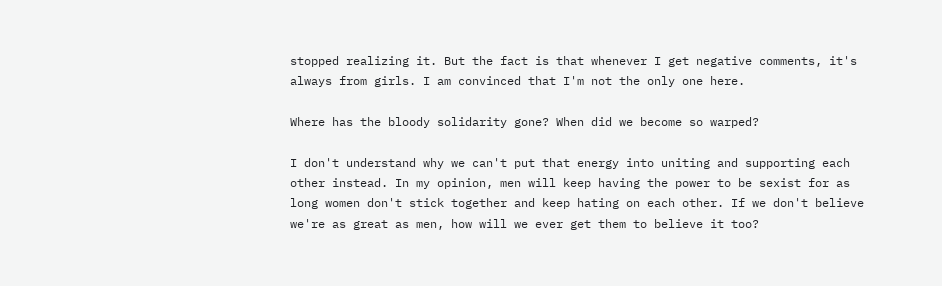stopped realizing it. But the fact is that whenever I get negative comments, it's always from girls. I am convinced that I'm not the only one here.

Where has the bloody solidarity gone? When did we become so warped?

I don't understand why we can't put that energy into uniting and supporting each other instead. In my opinion, men will keep having the power to be sexist for as long women don't stick together and keep hating on each other. If we don't believe we're as great as men, how will we ever get them to believe it too?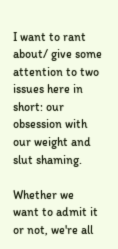I want to rant about/ give some attention to two issues here in short: our obsession with our weight and slut shaming.

Whether we want to admit it or not, we're all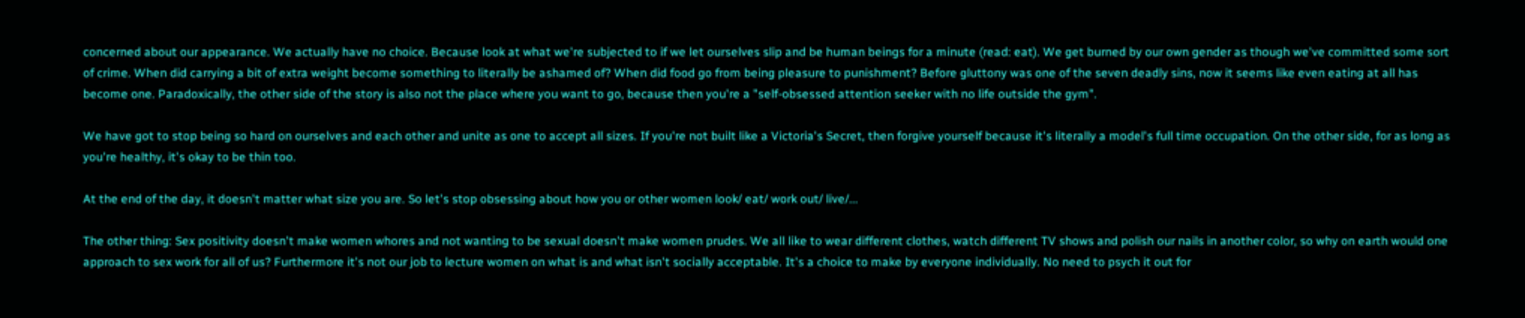concerned about our appearance. We actually have no choice. Because look at what we're subjected to if we let ourselves slip and be human beings for a minute (read: eat). We get burned by our own gender as though we've committed some sort of crime. When did carrying a bit of extra weight become something to literally be ashamed of? When did food go from being pleasure to punishment? Before gluttony was one of the seven deadly sins, now it seems like even eating at all has become one. Paradoxically, the other side of the story is also not the place where you want to go, because then you're a "self-obsessed attention seeker with no life outside the gym".

We have got to stop being so hard on ourselves and each other and unite as one to accept all sizes. If you're not built like a Victoria's Secret, then forgive yourself because it's literally a model's full time occupation. On the other side, for as long as you're healthy, it's okay to be thin too.

At the end of the day, it doesn't matter what size you are. So let's stop obsessing about how you or other women look/ eat/ work out/ live/...

The other thing: Sex positivity doesn't make women whores and not wanting to be sexual doesn't make women prudes. We all like to wear different clothes, watch different TV shows and polish our nails in another color, so why on earth would one approach to sex work for all of us? Furthermore it's not our job to lecture women on what is and what isn't socially acceptable. It's a choice to make by everyone individually. No need to psych it out for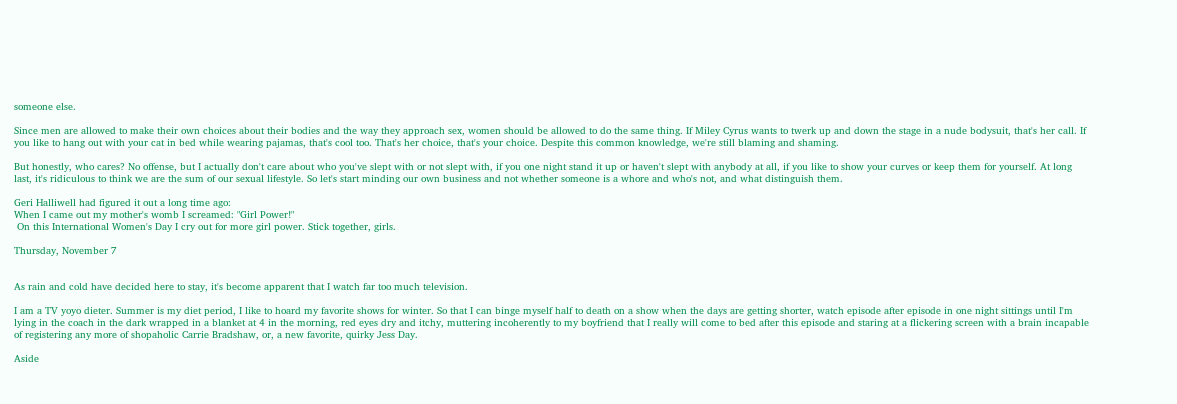someone else.

Since men are allowed to make their own choices about their bodies and the way they approach sex, women should be allowed to do the same thing. If Miley Cyrus wants to twerk up and down the stage in a nude bodysuit, that's her call. If you like to hang out with your cat in bed while wearing pajamas, that's cool too. That's her choice, that's your choice. Despite this common knowledge, we're still blaming and shaming.

But honestly, who cares? No offense, but I actually don't care about who you've slept with or not slept with, if you one night stand it up or haven't slept with anybody at all, if you like to show your curves or keep them for yourself. At long last, it's ridiculous to think we are the sum of our sexual lifestyle. So let's start minding our own business and not whether someone is a whore and who's not, and what distinguish them.

Geri Halliwell had figured it out a long time ago:
When I came out my mother's womb I screamed: "Girl Power!"
 On this International Women's Day I cry out for more girl power. Stick together, girls.

Thursday, November 7


As rain and cold have decided here to stay, it's become apparent that I watch far too much television.

I am a TV yoyo dieter. Summer is my diet period, I like to hoard my favorite shows for winter. So that I can binge myself half to death on a show when the days are getting shorter, watch episode after episode in one night sittings until I'm lying in the coach in the dark wrapped in a blanket at 4 in the morning, red eyes dry and itchy, muttering incoherently to my boyfriend that I really will come to bed after this episode and staring at a flickering screen with a brain incapable of registering any more of shopaholic Carrie Bradshaw, or, a new favorite, quirky Jess Day.

Aside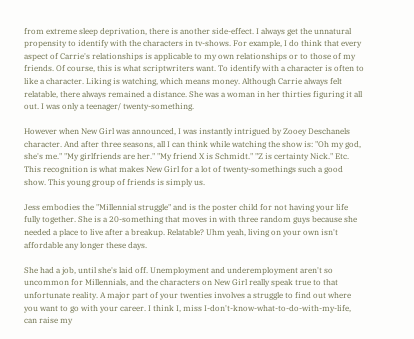from extreme sleep deprivation, there is another side-effect. I always get the unnatural propensity to identify with the characters in tv-shows. For example, I do think that every aspect of Carrie's relationships is applicable to my own relationships or to those of my friends. Of course, this is what scriptwriters want. To identify with a character is often to like a character. Liking is watching, which means money. Although Carrie always felt relatable, there always remained a distance. She was a woman in her thirties figuring it all out. I was only a teenager/ twenty-something.

However when New Girl was announced, I was instantly intrigued by Zooey Deschanels character. And after three seasons, all I can think while watching the show is: "Oh my god, she's me." "My girlfriends are her." "My friend X is Schmidt." "Z is certainty Nick." Etc. This recognition is what makes New Girl for a lot of twenty-somethings such a good show. This young group of friends is simply us.

Jess embodies the "Millennial struggle" and is the poster child for not having your life fully together. She is a 20-something that moves in with three random guys because she needed a place to live after a breakup. Relatable? Uhm yeah, living on your own isn't affordable any longer these days.

She had a job, until she's laid off. Unemployment and underemployment aren't so uncommon for Millennials, and the characters on New Girl really speak true to that unfortunate reality. A major part of your twenties involves a struggle to find out where you want to go with your career. I think I, miss I-don't-know-what-to-do-with-my-life, can raise my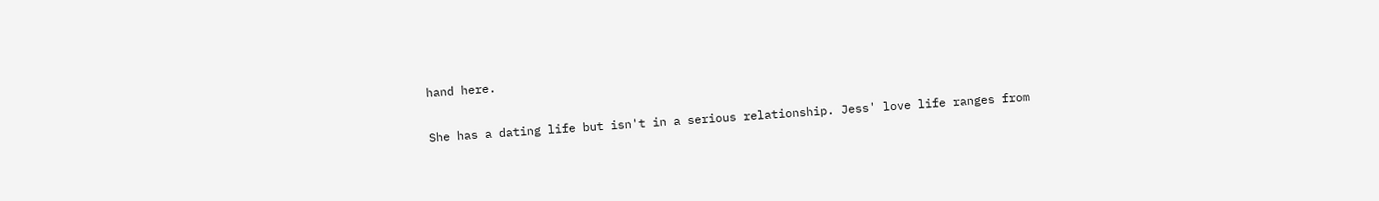hand here.

She has a dating life but isn't in a serious relationship. Jess' love life ranges from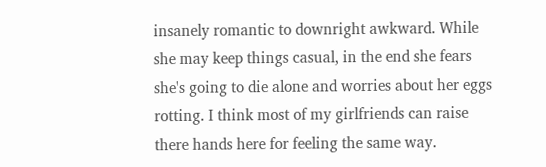insanely romantic to downright awkward. While she may keep things casual, in the end she fears she's going to die alone and worries about her eggs rotting. I think most of my girlfriends can raise there hands here for feeling the same way.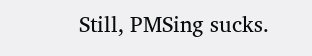Still, PMSing sucks.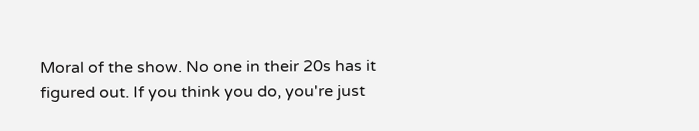Moral of the show. No one in their 20s has it figured out. If you think you do, you're just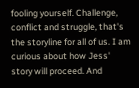fooling yourself. Challenge, conflict and struggle, that's the storyline for all of us. I am curious about how Jess' story will proceed. And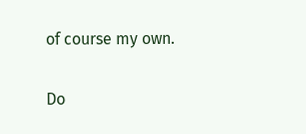of course my own.

Do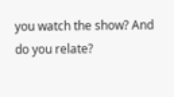you watch the show? And do you relate?